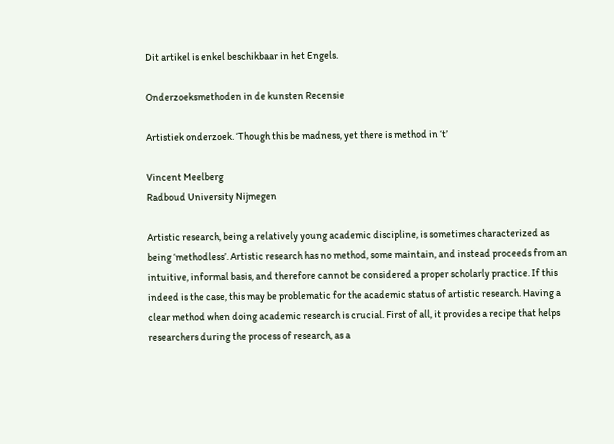Dit artikel is enkel beschikbaar in het Engels.

Onderzoeksmethoden in de kunsten Recensie

Artistiek onderzoek. ‘Though this be madness, yet there is method in ‘t’

Vincent Meelberg
Radboud University Nijmegen

Artistic research, being a relatively young academic discipline, is sometimes characterized as being ‘methodless’. Artistic research has no method, some maintain, and instead proceeds from an intuitive, informal basis, and therefore cannot be considered a proper scholarly practice. If this indeed is the case, this may be problematic for the academic status of artistic research. Having a clear method when doing academic research is crucial. First of all, it provides a recipe that helps researchers during the process of research, as a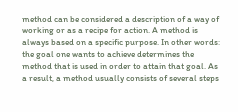method can be considered a description of a way of working or as a recipe for action. A method is always based on a specific purpose. In other words: the goal one wants to achieve determines the method that is used in order to attain that goal. As a result, a method usually consists of several steps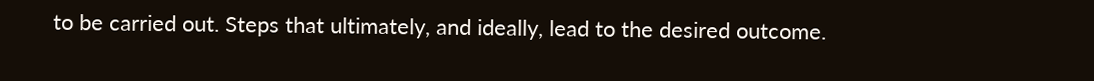to be carried out. Steps that ultimately, and ideally, lead to the desired outcome.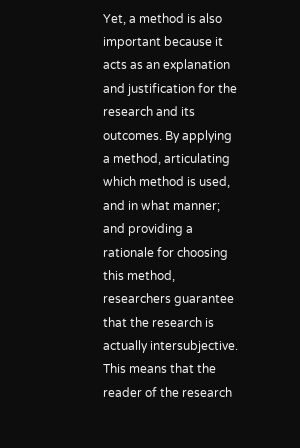Yet, a method is also important because it acts as an explanation and justification for the research and its outcomes. By applying a method, articulating which method is used, and in what manner; and providing a rationale for choosing this method, researchers guarantee that the research is actually intersubjective. This means that the reader of the research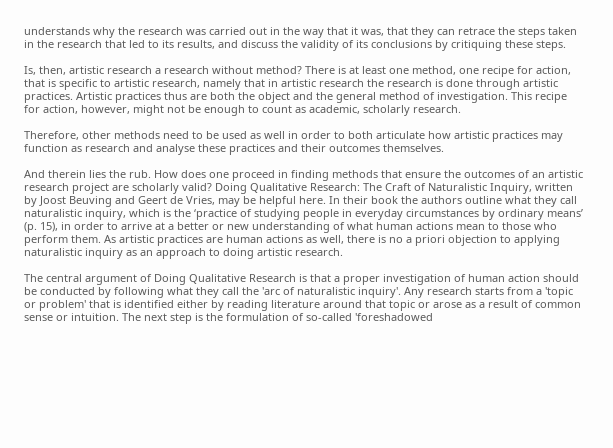understands why the research was carried out in the way that it was, that they can retrace the steps taken in the research that led to its results, and discuss the validity of its conclusions by critiquing these steps.

Is, then, artistic research a research without method? There is at least one method, one recipe for action, that is specific to artistic research, namely that in artistic research the research is done through artistic practices. Artistic practices thus are both the object and the general method of investigation. This recipe for action, however, might not be enough to count as academic, scholarly research.

Therefore, other methods need to be used as well in order to both articulate how artistic practices may function as research and analyse these practices and their outcomes themselves.

And therein lies the rub. How does one proceed in finding methods that ensure the outcomes of an artistic research project are scholarly valid? Doing Qualitative Research: The Craft of Naturalistic Inquiry, written by Joost Beuving and Geert de Vries, may be helpful here. In their book the authors outline what they call naturalistic inquiry, which is the ‘practice of studying people in everyday circumstances by ordinary means’ (p. 15), in order to arrive at a better or new understanding of what human actions mean to those who perform them. As artistic practices are human actions as well, there is no a priori objection to applying naturalistic inquiry as an approach to doing artistic research.

The central argument of Doing Qualitative Research is that a proper investigation of human action should be conducted by following what they call the 'arc of naturalistic inquiry'. Any research starts from a 'topic or problem' that is identified either by reading literature around that topic or arose as a result of common sense or intuition. The next step is the formulation of so-called 'foreshadowed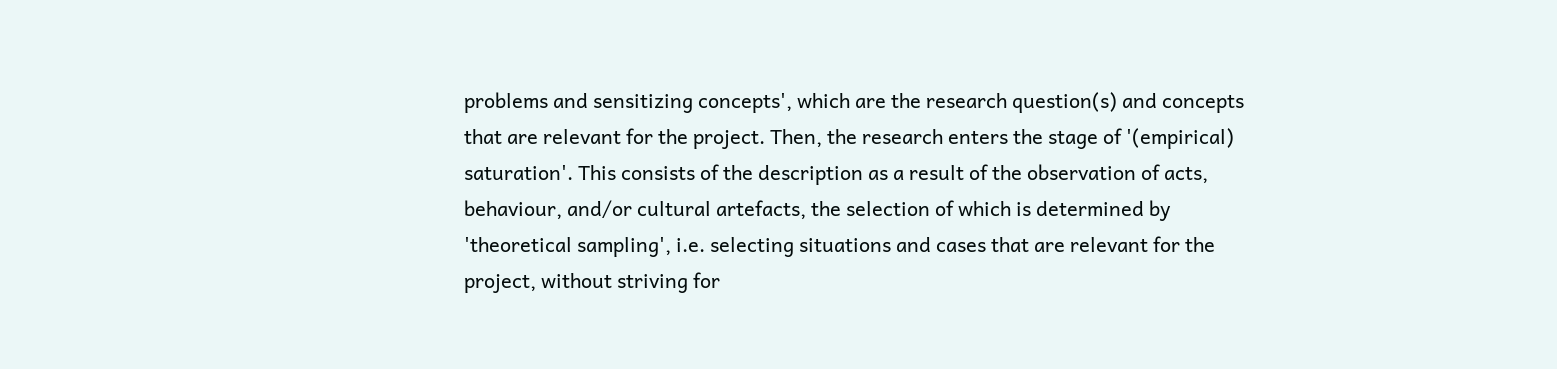problems and sensitizing concepts', which are the research question(s) and concepts that are relevant for the project. Then, the research enters the stage of '(empirical) saturation'. This consists of the description as a result of the observation of acts, behaviour, and/or cultural artefacts, the selection of which is determined by 'theoretical sampling', i.e. selecting situations and cases that are relevant for the project, without striving for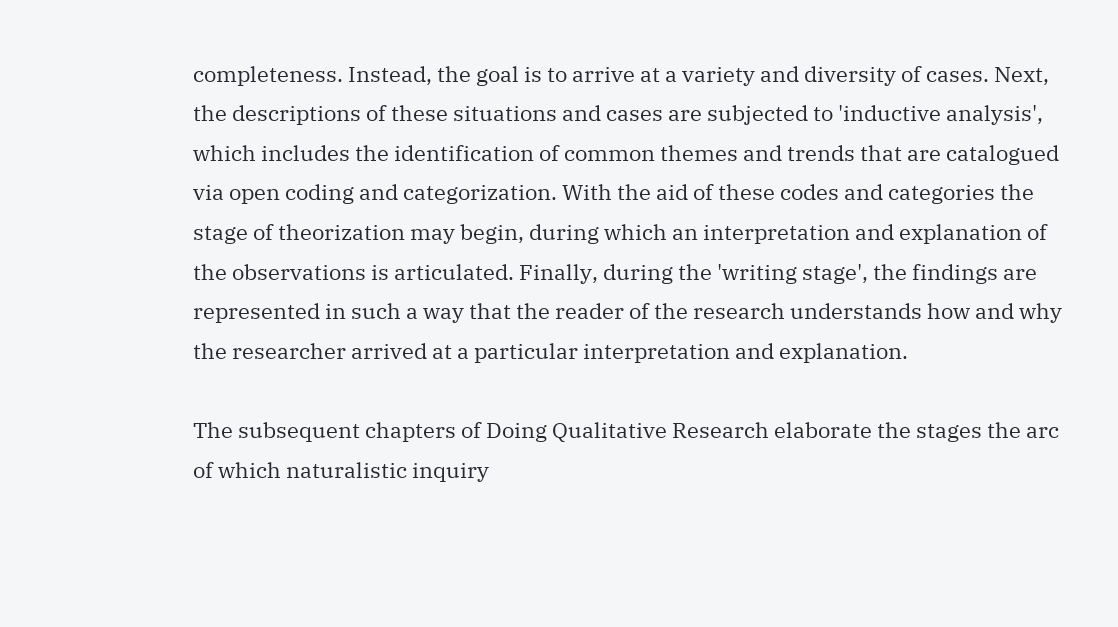completeness. Instead, the goal is to arrive at a variety and diversity of cases. Next, the descriptions of these situations and cases are subjected to 'inductive analysis', which includes the identification of common themes and trends that are catalogued via open coding and categorization. With the aid of these codes and categories the stage of theorization may begin, during which an interpretation and explanation of the observations is articulated. Finally, during the 'writing stage', the findings are represented in such a way that the reader of the research understands how and why the researcher arrived at a particular interpretation and explanation.

The subsequent chapters of Doing Qualitative Research elaborate the stages the arc of which naturalistic inquiry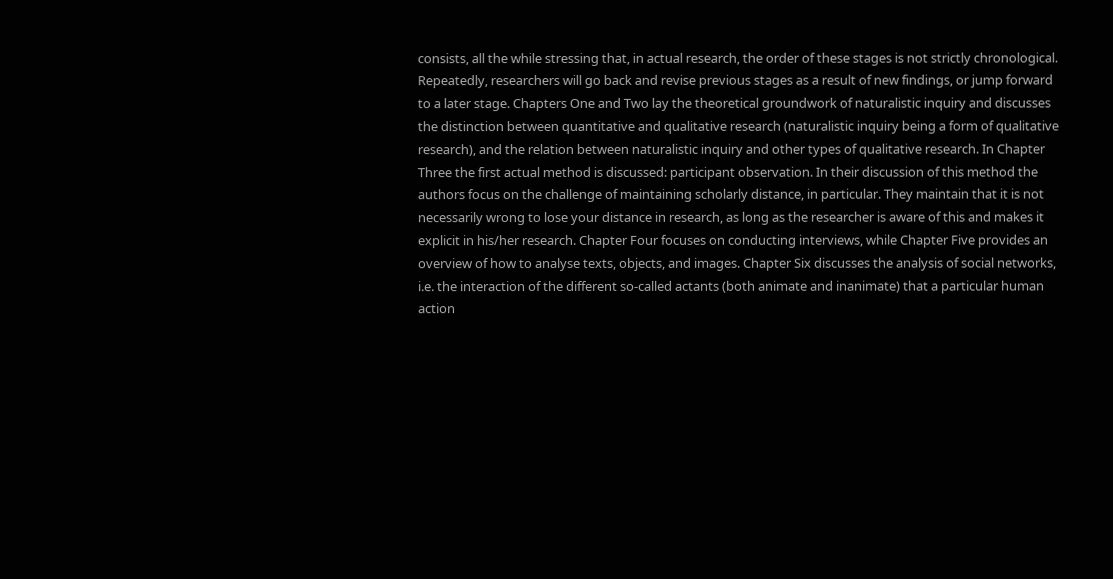consists, all the while stressing that, in actual research, the order of these stages is not strictly chronological. Repeatedly, researchers will go back and revise previous stages as a result of new findings, or jump forward to a later stage. Chapters One and Two lay the theoretical groundwork of naturalistic inquiry and discusses the distinction between quantitative and qualitative research (naturalistic inquiry being a form of qualitative research), and the relation between naturalistic inquiry and other types of qualitative research. In Chapter Three the first actual method is discussed: participant observation. In their discussion of this method the authors focus on the challenge of maintaining scholarly distance, in particular. They maintain that it is not necessarily wrong to lose your distance in research, as long as the researcher is aware of this and makes it explicit in his/her research. Chapter Four focuses on conducting interviews, while Chapter Five provides an overview of how to analyse texts, objects, and images. Chapter Six discusses the analysis of social networks, i.e. the interaction of the different so-called actants (both animate and inanimate) that a particular human action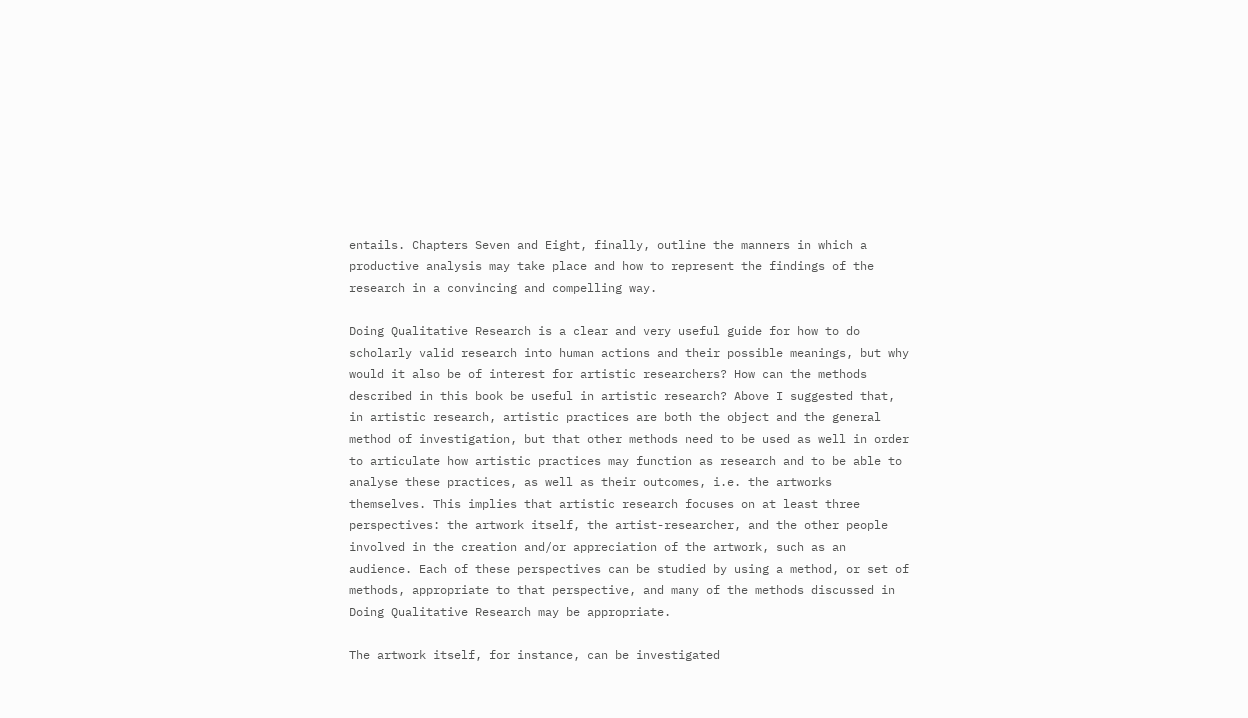entails. Chapters Seven and Eight, finally, outline the manners in which a productive analysis may take place and how to represent the findings of the research in a convincing and compelling way.

Doing Qualitative Research is a clear and very useful guide for how to do scholarly valid research into human actions and their possible meanings, but why would it also be of interest for artistic researchers? How can the methods described in this book be useful in artistic research? Above I suggested that, in artistic research, artistic practices are both the object and the general method of investigation, but that other methods need to be used as well in order to articulate how artistic practices may function as research and to be able to analyse these practices, as well as their outcomes, i.e. the artworks themselves. This implies that artistic research focuses on at least three perspectives: the artwork itself, the artist-researcher, and the other people involved in the creation and/or appreciation of the artwork, such as an audience. Each of these perspectives can be studied by using a method, or set of methods, appropriate to that perspective, and many of the methods discussed in Doing Qualitative Research may be appropriate.

The artwork itself, for instance, can be investigated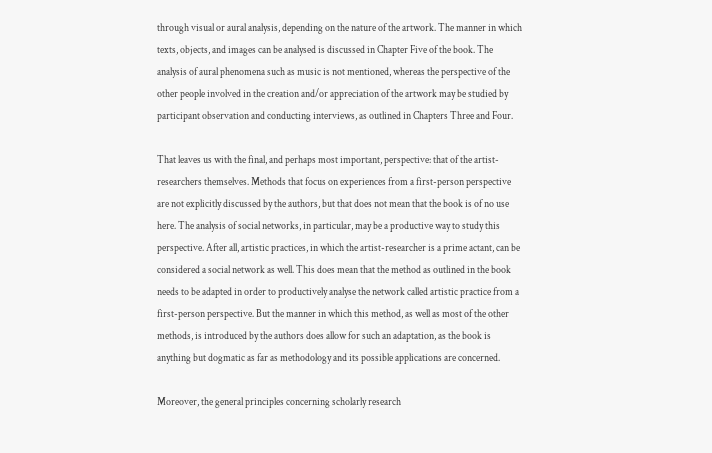through visual or aural analysis, depending on the nature of the artwork. The manner in which texts, objects, and images can be analysed is discussed in Chapter Five of the book. The analysis of aural phenomena such as music is not mentioned, whereas the perspective of the other people involved in the creation and/or appreciation of the artwork may be studied by participant observation and conducting interviews, as outlined in Chapters Three and Four.

That leaves us with the final, and perhaps most important, perspective: that of the artist-researchers themselves. Methods that focus on experiences from a first-person perspective are not explicitly discussed by the authors, but that does not mean that the book is of no use here. The analysis of social networks, in particular, may be a productive way to study this perspective. After all, artistic practices, in which the artist-researcher is a prime actant, can be considered a social network as well. This does mean that the method as outlined in the book needs to be adapted in order to productively analyse the network called artistic practice from a first-person perspective. But the manner in which this method, as well as most of the other methods, is introduced by the authors does allow for such an adaptation, as the book is anything but dogmatic as far as methodology and its possible applications are concerned.

Moreover, the general principles concerning scholarly research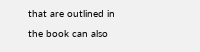that are outlined in the book can also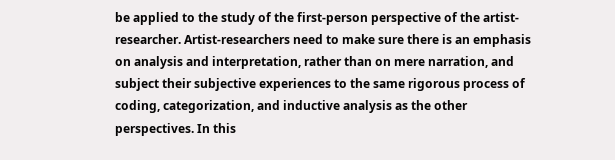be applied to the study of the first-person perspective of the artist-researcher. Artist-researchers need to make sure there is an emphasis on analysis and interpretation, rather than on mere narration, and subject their subjective experiences to the same rigorous process of coding, categorization, and inductive analysis as the other perspectives. In this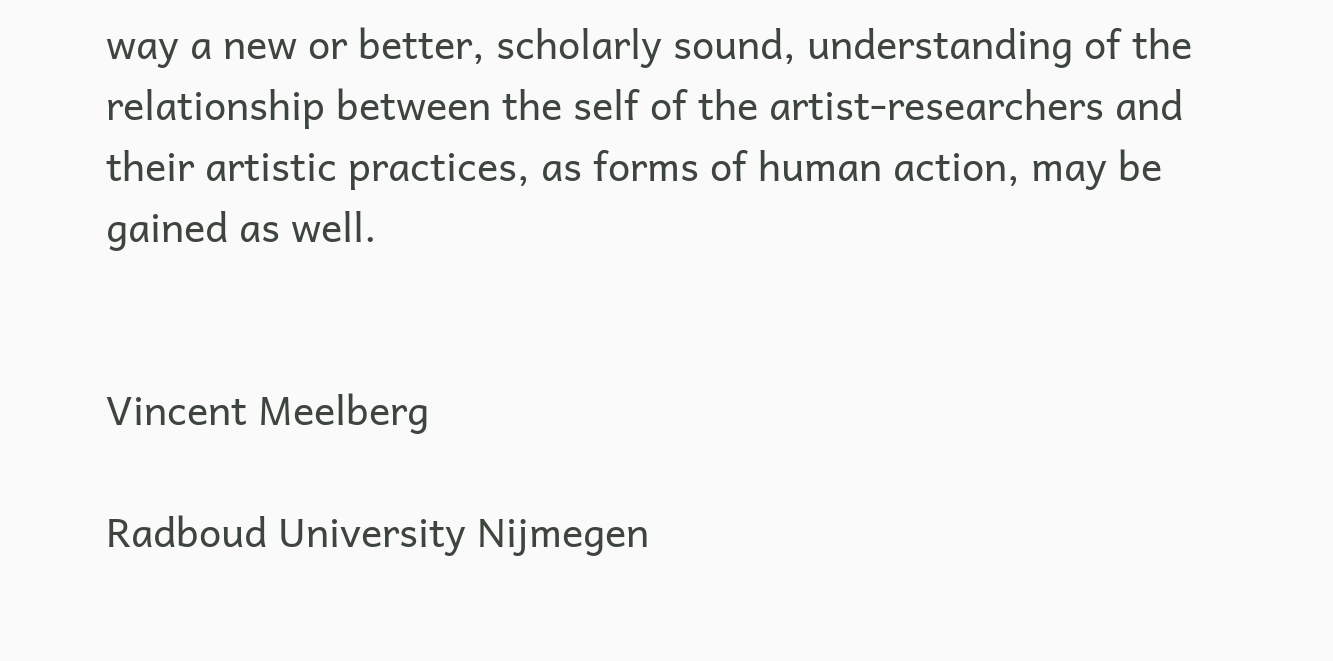way a new or better, scholarly sound, understanding of the relationship between the self of the artist-researchers and their artistic practices, as forms of human action, may be gained as well.


Vincent Meelberg

Radboud University Nijmegen